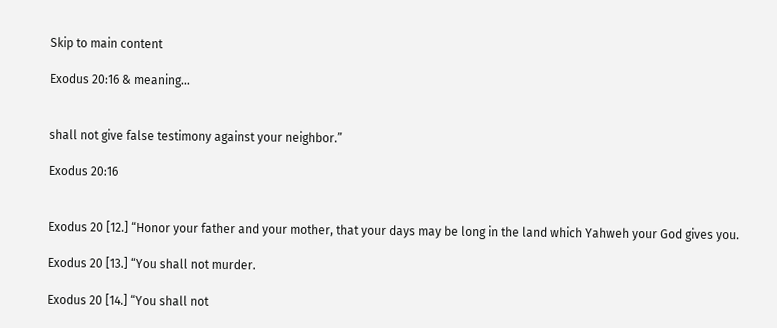Skip to main content

Exodus 20:16 & meaning...


shall not give false testimony against your neighbor.”

Exodus 20:16


Exodus 20 [12.] “Honor your father and your mother, that your days may be long in the land which Yahweh your God gives you.

Exodus 20 [13.] “You shall not murder.

Exodus 20 [14.] “You shall not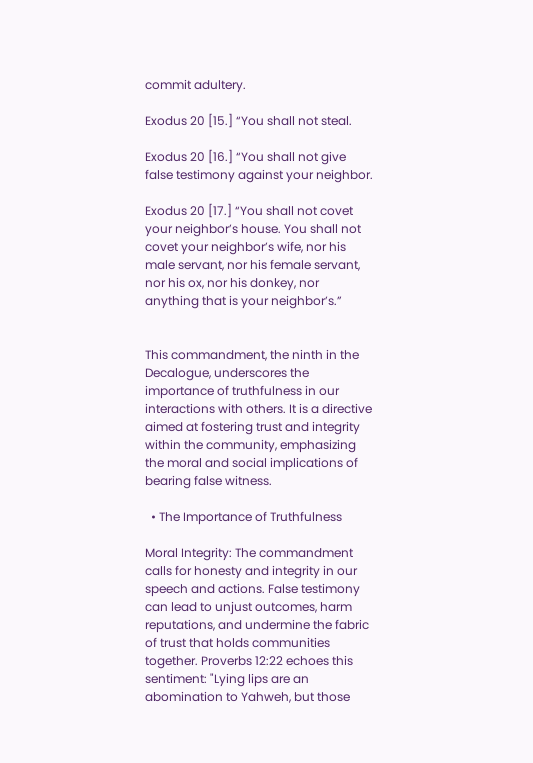commit adultery.

Exodus 20 [15.] “You shall not steal.

Exodus 20 [16.] “You shall not give false testimony against your neighbor.

Exodus 20 [17.] “You shall not covet your neighbor’s house. You shall not covet your neighbor’s wife, nor his male servant, nor his female servant, nor his ox, nor his donkey, nor anything that is your neighbor’s.”


This commandment, the ninth in the Decalogue, underscores the importance of truthfulness in our interactions with others. It is a directive aimed at fostering trust and integrity within the community, emphasizing the moral and social implications of bearing false witness.

  • The Importance of Truthfulness

Moral Integrity: The commandment calls for honesty and integrity in our speech and actions. False testimony can lead to unjust outcomes, harm reputations, and undermine the fabric of trust that holds communities together. Proverbs 12:22 echoes this sentiment: "Lying lips are an abomination to Yahweh, but those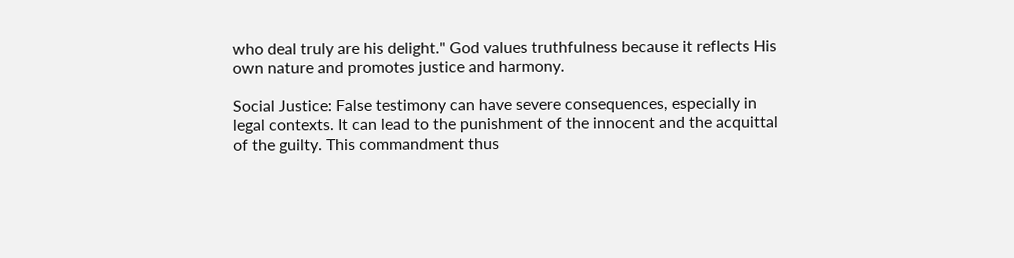who deal truly are his delight." God values truthfulness because it reflects His own nature and promotes justice and harmony.

Social Justice: False testimony can have severe consequences, especially in legal contexts. It can lead to the punishment of the innocent and the acquittal of the guilty. This commandment thus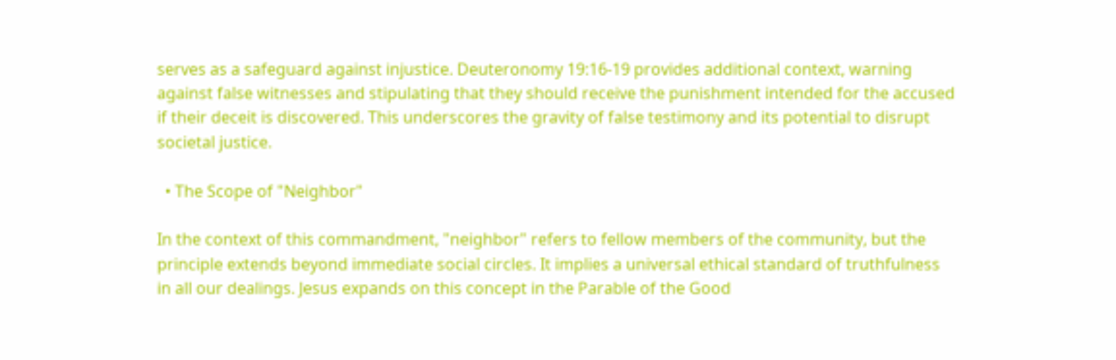serves as a safeguard against injustice. Deuteronomy 19:16-19 provides additional context, warning against false witnesses and stipulating that they should receive the punishment intended for the accused if their deceit is discovered. This underscores the gravity of false testimony and its potential to disrupt societal justice.

  • The Scope of "Neighbor"

In the context of this commandment, "neighbor" refers to fellow members of the community, but the principle extends beyond immediate social circles. It implies a universal ethical standard of truthfulness in all our dealings. Jesus expands on this concept in the Parable of the Good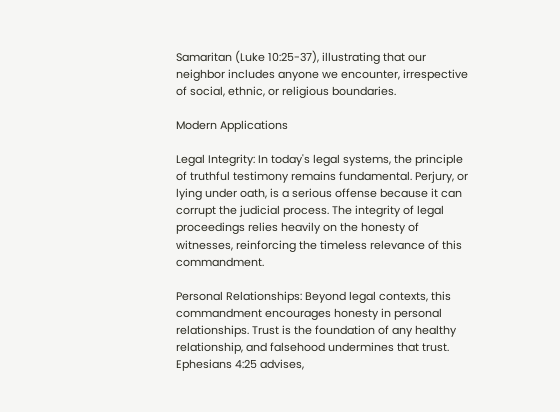Samaritan (Luke 10:25-37), illustrating that our neighbor includes anyone we encounter, irrespective of social, ethnic, or religious boundaries.

Modern Applications

Legal Integrity: In today's legal systems, the principle of truthful testimony remains fundamental. Perjury, or lying under oath, is a serious offense because it can corrupt the judicial process. The integrity of legal proceedings relies heavily on the honesty of witnesses, reinforcing the timeless relevance of this commandment.

Personal Relationships: Beyond legal contexts, this commandment encourages honesty in personal relationships. Trust is the foundation of any healthy relationship, and falsehood undermines that trust. Ephesians 4:25 advises,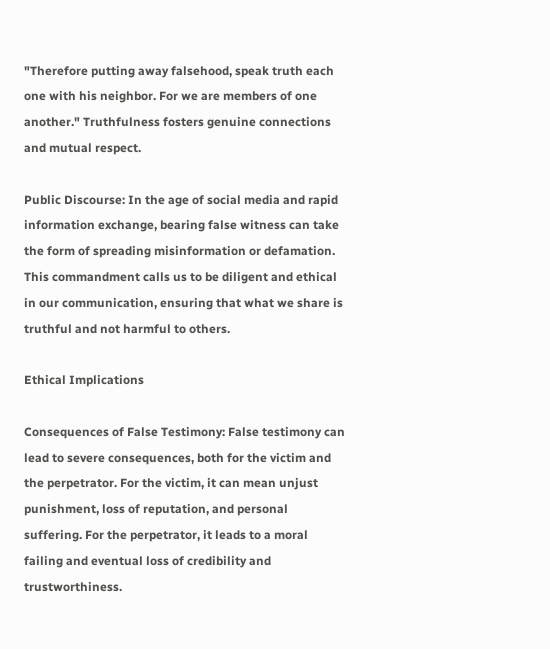"Therefore putting away falsehood, speak truth each one with his neighbor. For we are members of one another." Truthfulness fosters genuine connections and mutual respect.

Public Discourse: In the age of social media and rapid information exchange, bearing false witness can take the form of spreading misinformation or defamation. This commandment calls us to be diligent and ethical in our communication, ensuring that what we share is truthful and not harmful to others.

Ethical Implications

Consequences of False Testimony: False testimony can lead to severe consequences, both for the victim and the perpetrator. For the victim, it can mean unjust punishment, loss of reputation, and personal suffering. For the perpetrator, it leads to a moral failing and eventual loss of credibility and trustworthiness.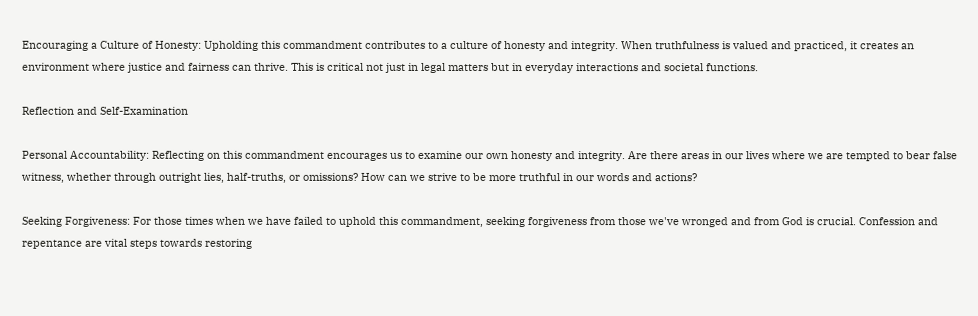Encouraging a Culture of Honesty: Upholding this commandment contributes to a culture of honesty and integrity. When truthfulness is valued and practiced, it creates an environment where justice and fairness can thrive. This is critical not just in legal matters but in everyday interactions and societal functions.

Reflection and Self-Examination

Personal Accountability: Reflecting on this commandment encourages us to examine our own honesty and integrity. Are there areas in our lives where we are tempted to bear false witness, whether through outright lies, half-truths, or omissions? How can we strive to be more truthful in our words and actions?

Seeking Forgiveness: For those times when we have failed to uphold this commandment, seeking forgiveness from those we've wronged and from God is crucial. Confession and repentance are vital steps towards restoring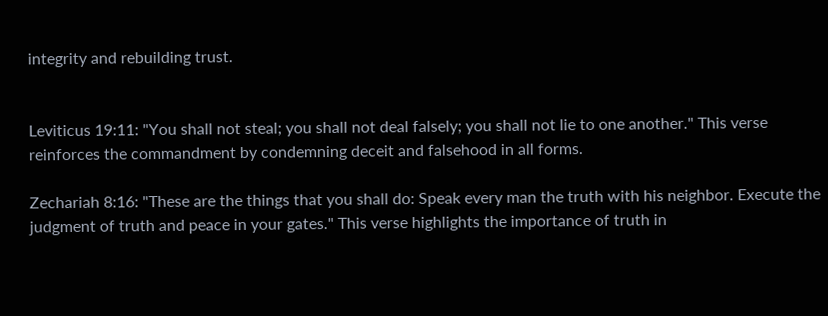integrity and rebuilding trust.


Leviticus 19:11: "You shall not steal; you shall not deal falsely; you shall not lie to one another." This verse reinforces the commandment by condemning deceit and falsehood in all forms.

Zechariah 8:16: "These are the things that you shall do: Speak every man the truth with his neighbor. Execute the judgment of truth and peace in your gates." This verse highlights the importance of truth in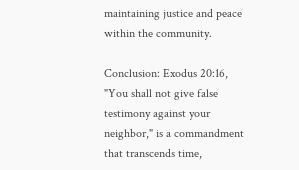maintaining justice and peace within the community.

Conclusion: Exodus 20:16, "You shall not give false testimony against your neighbor," is a commandment that transcends time,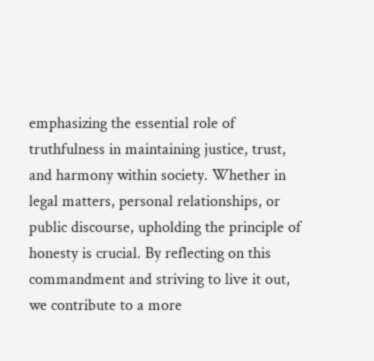emphasizing the essential role of truthfulness in maintaining justice, trust, and harmony within society. Whether in legal matters, personal relationships, or public discourse, upholding the principle of honesty is crucial. By reflecting on this commandment and striving to live it out, we contribute to a more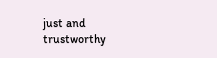just and trustworthy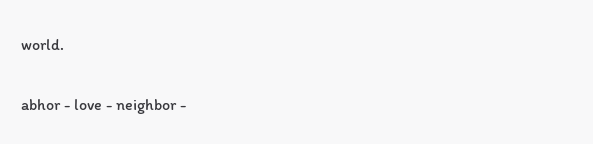world.

abhor - love - neighbor -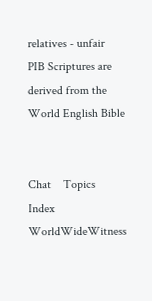relatives - unfair
PIB Scriptures are derived from the World English Bible


Chat    Topics     Index     WorldWideWitness